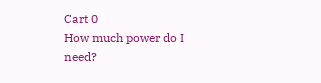Cart 0
How much power do I need?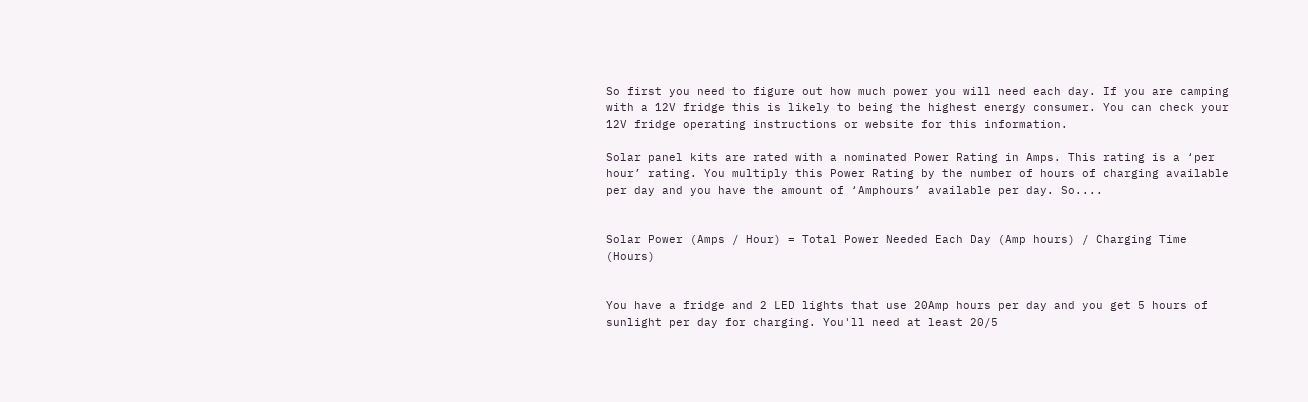So first you need to figure out how much power you will need each day. If you are camping with a 12V fridge this is likely to being the highest energy consumer. You can check your 12V fridge operating instructions or website for this information.

Solar panel kits are rated with a nominated Power Rating in Amps. This rating is a ‘per hour’ rating. You multiply this Power Rating by the number of hours of charging available per day and you have the amount of ‘Amphours’ available per day. So....


Solar Power (Amps / Hour) = Total Power Needed Each Day (Amp hours) / Charging Time (Hours)


You have a fridge and 2 LED lights that use 20Amp hours per day and you get 5 hours of sunlight per day for charging. You'll need at least 20/5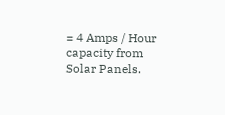= 4 Amps / Hour capacity from Solar Panels.